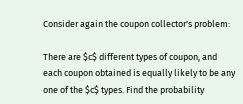Consider again the coupon collector's problem:

There are $c$ different types of coupon, and each coupon obtained is equally likely to be any one of the $c$ types. Find the probability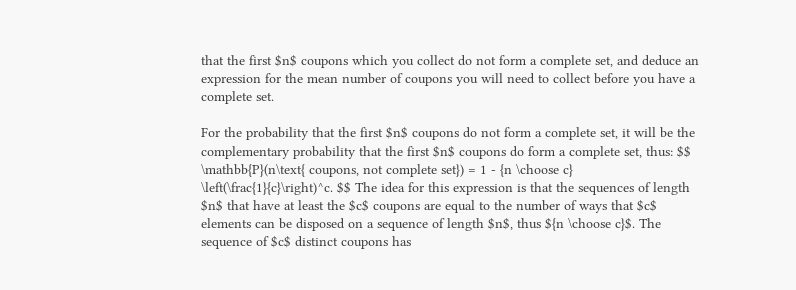that the first $n$ coupons which you collect do not form a complete set, and deduce an expression for the mean number of coupons you will need to collect before you have a complete set.

For the probability that the first $n$ coupons do not form a complete set, it will be the complementary probability that the first $n$ coupons do form a complete set, thus: $$ \mathbb{P}(n\text{ coupons, not complete set}) = 1 - {n \choose c} \left(\frac{1}{c}\right)^c. $$ The idea for this expression is that the sequences of length $n$ that have at least the $c$ coupons are equal to the number of ways that $c$ elements can be disposed on a sequence of length $n$, thus ${n \choose c}$. The sequence of $c$ distinct coupons has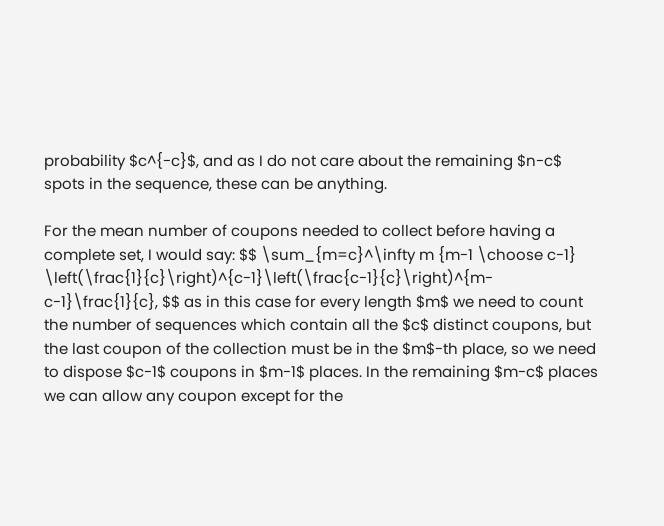probability $c^{-c}$, and as I do not care about the remaining $n-c$ spots in the sequence, these can be anything.

For the mean number of coupons needed to collect before having a complete set, I would say: $$ \sum_{m=c}^\infty m {m-1 \choose c-1} \left(\frac{1}{c}\right)^{c-1}\left(\frac{c-1}{c}\right)^{m-c-1}\frac{1}{c}, $$ as in this case for every length $m$ we need to count the number of sequences which contain all the $c$ distinct coupons, but the last coupon of the collection must be in the $m$-th place, so we need to dispose $c-1$ coupons in $m-1$ places. In the remaining $m-c$ places we can allow any coupon except for the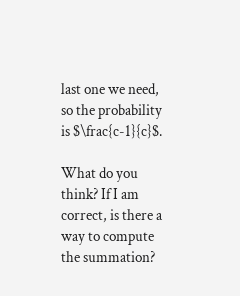last one we need, so the probability is $\frac{c-1}{c}$.

What do you think? If I am correct, is there a way to compute the summation?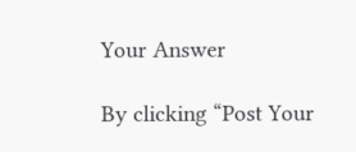Your Answer

By clicking “Post Your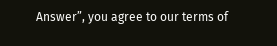Answer”, you agree to our terms of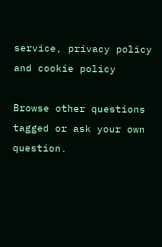service, privacy policy and cookie policy

Browse other questions tagged or ask your own question.